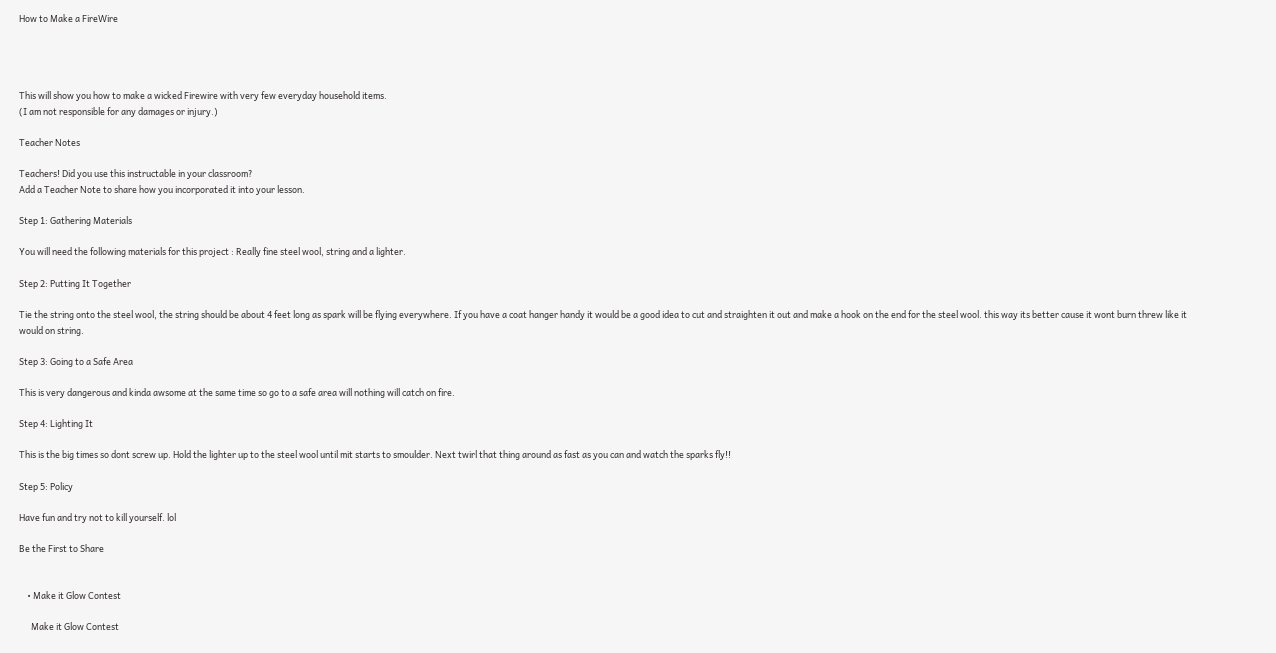How to Make a FireWire




This will show you how to make a wicked Firewire with very few everyday household items.
(I am not responsible for any damages or injury.)

Teacher Notes

Teachers! Did you use this instructable in your classroom?
Add a Teacher Note to share how you incorporated it into your lesson.

Step 1: Gathering Materials

You will need the following materials for this project : Really fine steel wool, string and a lighter.

Step 2: Putting It Together

Tie the string onto the steel wool, the string should be about 4 feet long as spark will be flying everywhere. If you have a coat hanger handy it would be a good idea to cut and straighten it out and make a hook on the end for the steel wool. this way its better cause it wont burn threw like it would on string.

Step 3: Going to a Safe Area

This is very dangerous and kinda awsome at the same time so go to a safe area will nothing will catch on fire.

Step 4: Lighting It

This is the big times so dont screw up. Hold the lighter up to the steel wool until mit starts to smoulder. Next twirl that thing around as fast as you can and watch the sparks fly!!

Step 5: Policy

Have fun and try not to kill yourself. lol

Be the First to Share


    • Make it Glow Contest

      Make it Glow Contest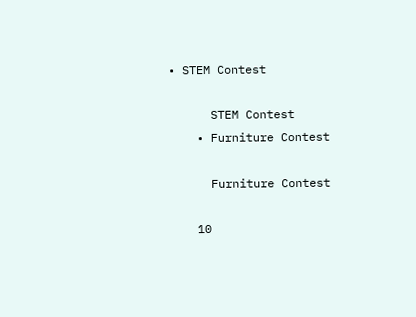• STEM Contest

      STEM Contest
    • Furniture Contest

      Furniture Contest

    10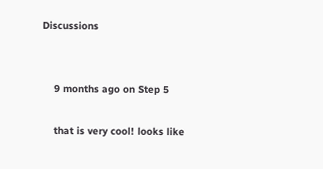Discussions


    9 months ago on Step 5

    that is very cool! looks like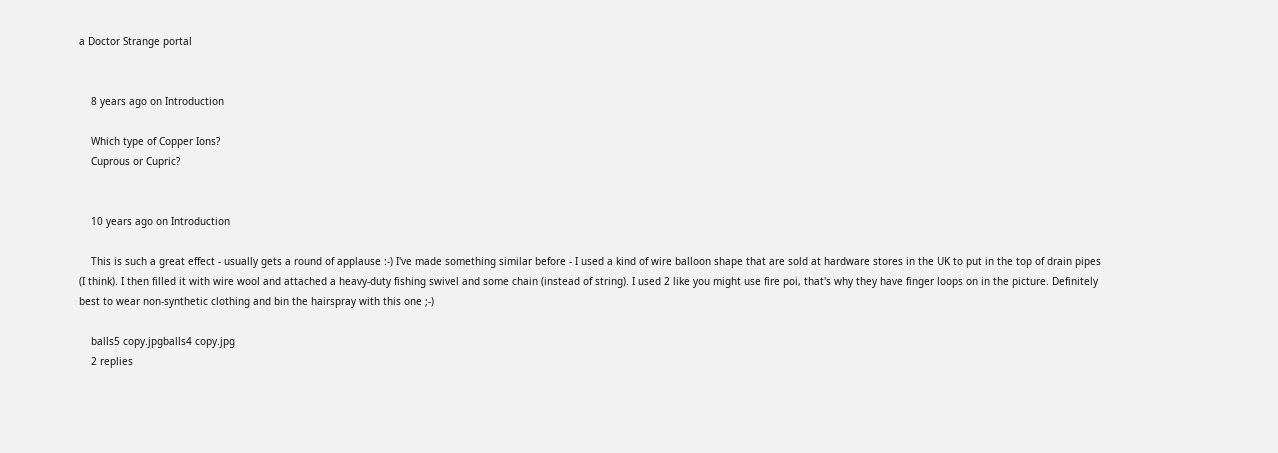a Doctor Strange portal


    8 years ago on Introduction

    Which type of Copper Ions?
    Cuprous or Cupric?


    10 years ago on Introduction

    This is such a great effect - usually gets a round of applause :-) I've made something similar before - I used a kind of wire balloon shape that are sold at hardware stores in the UK to put in the top of drain pipes (I think). I then filled it with wire wool and attached a heavy-duty fishing swivel and some chain (instead of string). I used 2 like you might use fire poi, that's why they have finger loops on in the picture. Definitely best to wear non-synthetic clothing and bin the hairspray with this one ;-)

    balls5 copy.jpgballs4 copy.jpg
    2 replies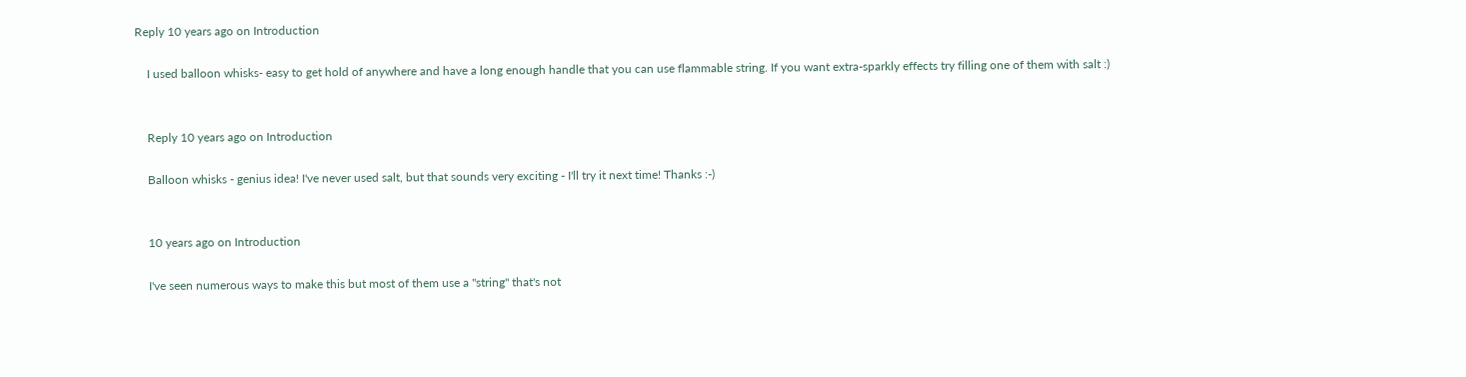Reply 10 years ago on Introduction

    I used balloon whisks- easy to get hold of anywhere and have a long enough handle that you can use flammable string. If you want extra-sparkly effects try filling one of them with salt :)


    Reply 10 years ago on Introduction

    Balloon whisks - genius idea! I've never used salt, but that sounds very exciting - I'll try it next time! Thanks :-)


    10 years ago on Introduction

    I've seen numerous ways to make this but most of them use a "string" that's not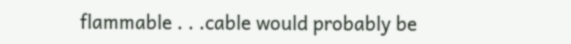flammable . . .cable would probably be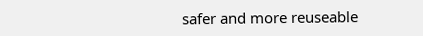safer and more reuseable